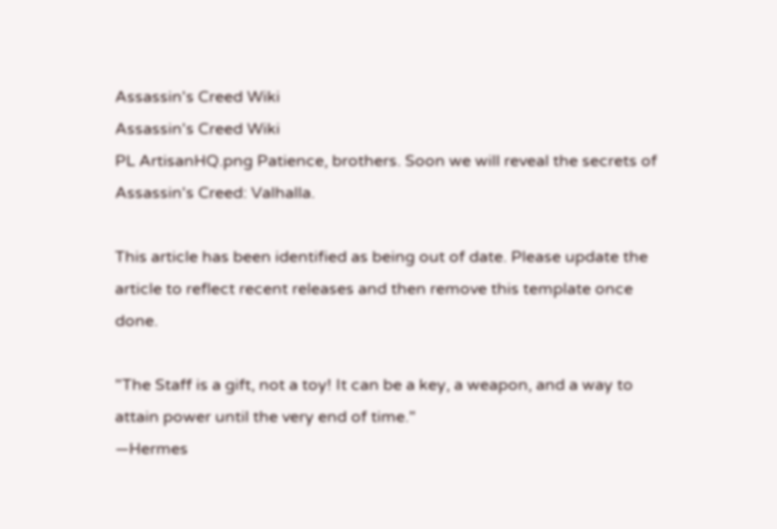Assassin's Creed Wiki
Assassin's Creed Wiki
PL ArtisanHQ.png Patience, brothers. Soon we will reveal the secrets of Assassin's Creed: Valhalla.

This article has been identified as being out of date. Please update the article to reflect recent releases and then remove this template once done.

"The Staff is a gift, not a toy! It can be a key, a weapon, and a way to attain power until the very end of time."
―Hermes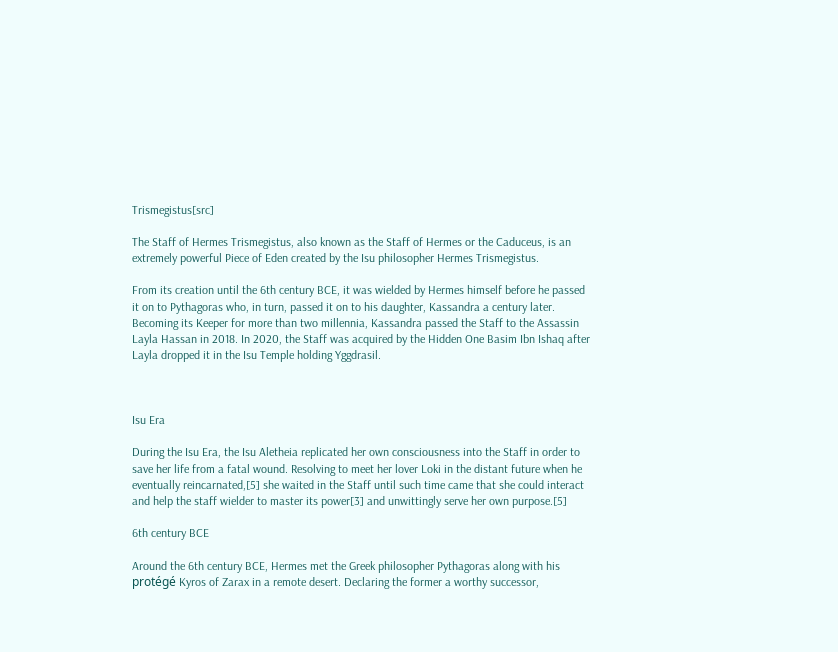Trismegistus[src]

The Staff of Hermes Trismegistus, also known as the Staff of Hermes or the Caduceus, is an extremely powerful Piece of Eden created by the Isu philosopher Hermes Trismegistus.

From its creation until the 6th century BCE, it was wielded by Hermes himself before he passed it on to Pythagoras who, in turn, passed it on to his daughter, Kassandra a century later. Becoming its Keeper for more than two millennia, Kassandra passed the Staff to the Assassin Layla Hassan in 2018. In 2020, the Staff was acquired by the Hidden One Basim Ibn Ishaq after Layla dropped it in the Isu Temple holding Yggdrasil.



Isu Era

During the Isu Era, the Isu Aletheia replicated her own consciousness into the Staff in order to save her life from a fatal wound. Resolving to meet her lover Loki in the distant future when he eventually reincarnated,[5] she waited in the Staff until such time came that she could interact and help the staff wielder to master its power[3] and unwittingly serve her own purpose.[5]

6th century BCE

Around the 6th century BCE, Hermes met the Greek philosopher Pythagoras along with his protégé Kyros of Zarax in a remote desert. Declaring the former a worthy successor,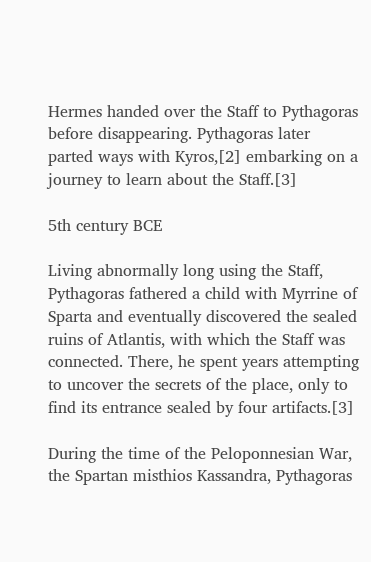Hermes handed over the Staff to Pythagoras before disappearing. Pythagoras later parted ways with Kyros,[2] embarking on a journey to learn about the Staff.[3]

5th century BCE

Living abnormally long using the Staff, Pythagoras fathered a child with Myrrine of Sparta and eventually discovered the sealed ruins of Atlantis, with which the Staff was connected. There, he spent years attempting to uncover the secrets of the place, only to find its entrance sealed by four artifacts.[3]

During the time of the Peloponnesian War, the Spartan misthios Kassandra, Pythagoras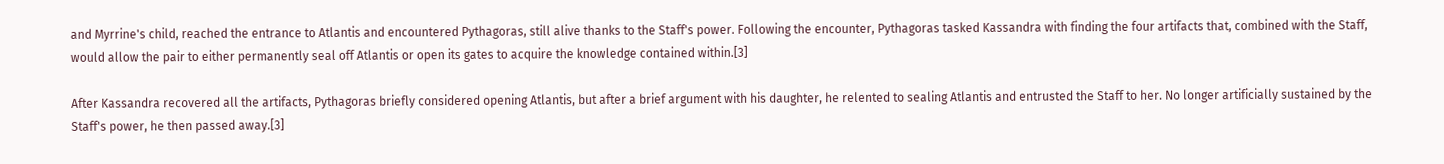and Myrrine's child, reached the entrance to Atlantis and encountered Pythagoras, still alive thanks to the Staff's power. Following the encounter, Pythagoras tasked Kassandra with finding the four artifacts that, combined with the Staff, would allow the pair to either permanently seal off Atlantis or open its gates to acquire the knowledge contained within.[3]

After Kassandra recovered all the artifacts, Pythagoras briefly considered opening Atlantis, but after a brief argument with his daughter, he relented to sealing Atlantis and entrusted the Staff to her. No longer artificially sustained by the Staff's power, he then passed away.[3]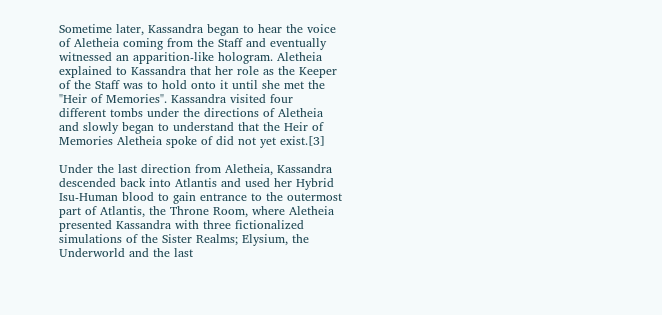Sometime later, Kassandra began to hear the voice of Aletheia coming from the Staff and eventually witnessed an apparition-like hologram. Aletheia explained to Kassandra that her role as the Keeper of the Staff was to hold onto it until she met the "Heir of Memories". Kassandra visited four different tombs under the directions of Aletheia and slowly began to understand that the Heir of Memories Aletheia spoke of did not yet exist.[3]

Under the last direction from Aletheia, Kassandra descended back into Atlantis and used her Hybrid Isu-Human blood to gain entrance to the outermost part of Atlantis, the Throne Room, where Aletheia presented Kassandra with three fictionalized simulations of the Sister Realms; Elysium, the Underworld and the last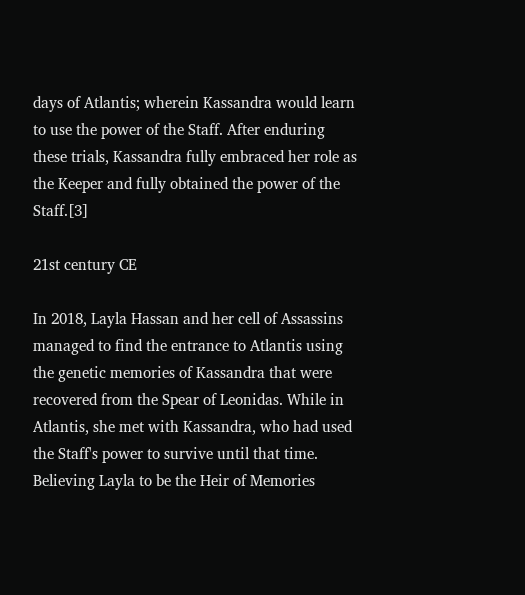days of Atlantis; wherein Kassandra would learn to use the power of the Staff. After enduring these trials, Kassandra fully embraced her role as the Keeper and fully obtained the power of the Staff.[3]

21st century CE

In 2018, Layla Hassan and her cell of Assassins managed to find the entrance to Atlantis using the genetic memories of Kassandra that were recovered from the Spear of Leonidas. While in Atlantis, she met with Kassandra, who had used the Staff's power to survive until that time. Believing Layla to be the Heir of Memories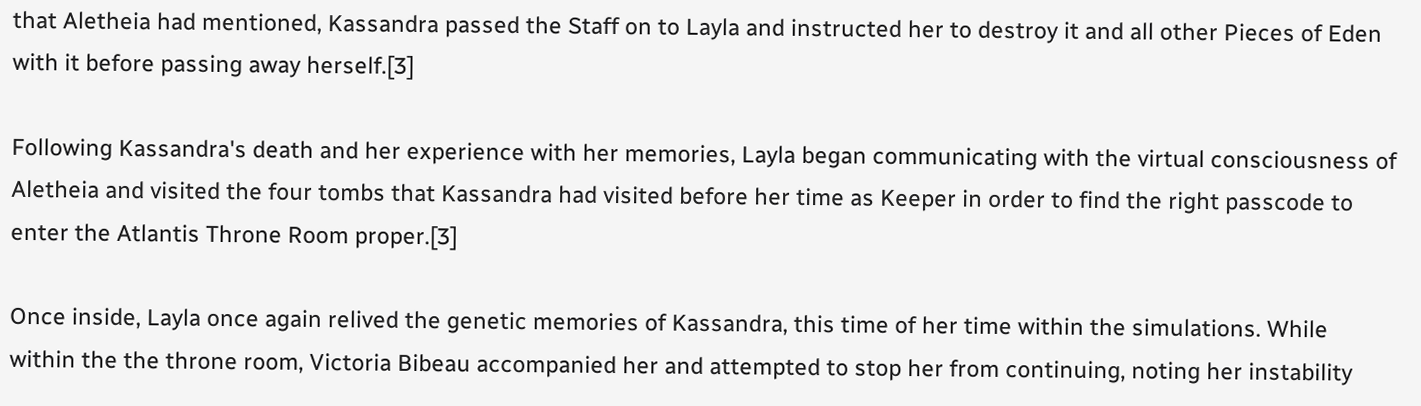that Aletheia had mentioned, Kassandra passed the Staff on to Layla and instructed her to destroy it and all other Pieces of Eden with it before passing away herself.[3]

Following Kassandra's death and her experience with her memories, Layla began communicating with the virtual consciousness of Aletheia and visited the four tombs that Kassandra had visited before her time as Keeper in order to find the right passcode to enter the Atlantis Throne Room proper.[3]

Once inside, Layla once again relived the genetic memories of Kassandra, this time of her time within the simulations. While within the the throne room, Victoria Bibeau accompanied her and attempted to stop her from continuing, noting her instability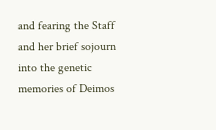and fearing the Staff and her brief sojourn into the genetic memories of Deimos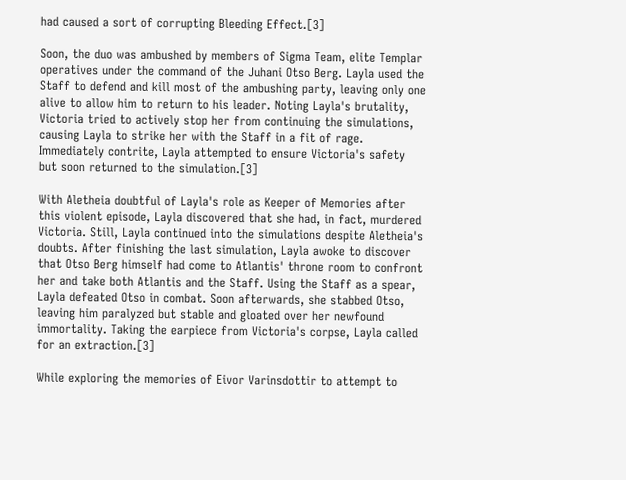had caused a sort of corrupting Bleeding Effect.[3]

Soon, the duo was ambushed by members of Sigma Team, elite Templar operatives under the command of the Juhani Otso Berg. Layla used the Staff to defend and kill most of the ambushing party, leaving only one alive to allow him to return to his leader. Noting Layla's brutality, Victoria tried to actively stop her from continuing the simulations, causing Layla to strike her with the Staff in a fit of rage. Immediately contrite, Layla attempted to ensure Victoria's safety but soon returned to the simulation.[3]

With Aletheia doubtful of Layla's role as Keeper of Memories after this violent episode, Layla discovered that she had, in fact, murdered Victoria. Still, Layla continued into the simulations despite Aletheia's doubts. After finishing the last simulation, Layla awoke to discover that Otso Berg himself had come to Atlantis' throne room to confront her and take both Atlantis and the Staff. Using the Staff as a spear, Layla defeated Otso in combat. Soon afterwards, she stabbed Otso, leaving him paralyzed but stable and gloated over her newfound immortality. Taking the earpiece from Victoria's corpse, Layla called for an extraction.[3]

While exploring the memories of Eivor Varinsdottir to attempt to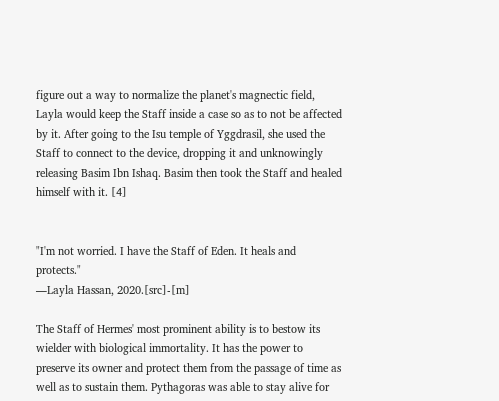figure out a way to normalize the planet's magnectic field, Layla would keep the Staff inside a case so as to not be affected by it. After going to the Isu temple of Yggdrasil, she used the Staff to connect to the device, dropping it and unknowingly releasing Basim Ibn Ishaq. Basim then took the Staff and healed himself with it. [4]


"I'm not worried. I have the Staff of Eden. It heals and protects."
―Layla Hassan, 2020.[src]-[m]

The Staff of Hermes' most prominent ability is to bestow its wielder with biological immortality. It has the power to preserve its owner and protect them from the passage of time as well as to sustain them. Pythagoras was able to stay alive for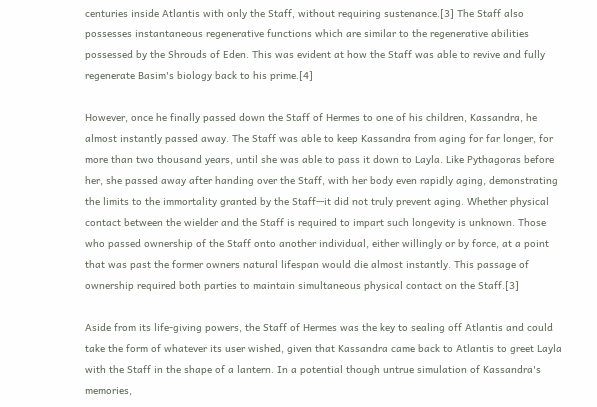centuries inside Atlantis with only the Staff, without requiring sustenance.[3] The Staff also possesses instantaneous regenerative functions which are similar to the regenerative abilities possessed by the Shrouds of Eden. This was evident at how the Staff was able to revive and fully regenerate Basim's biology back to his prime.[4]

However, once he finally passed down the Staff of Hermes to one of his children, Kassandra, he almost instantly passed away. The Staff was able to keep Kassandra from aging for far longer, for more than two thousand years, until she was able to pass it down to Layla. Like Pythagoras before her, she passed away after handing over the Staff, with her body even rapidly aging, demonstrating the limits to the immortality granted by the Staff—it did not truly prevent aging. Whether physical contact between the wielder and the Staff is required to impart such longevity is unknown. Those who passed ownership of the Staff onto another individual, either willingly or by force, at a point that was past the former owners natural lifespan would die almost instantly. This passage of ownership required both parties to maintain simultaneous physical contact on the Staff.[3]

Aside from its life-giving powers, the Staff of Hermes was the key to sealing off Atlantis and could take the form of whatever its user wished, given that Kassandra came back to Atlantis to greet Layla with the Staff in the shape of a lantern. In a potential though untrue simulation of Kassandra's memories,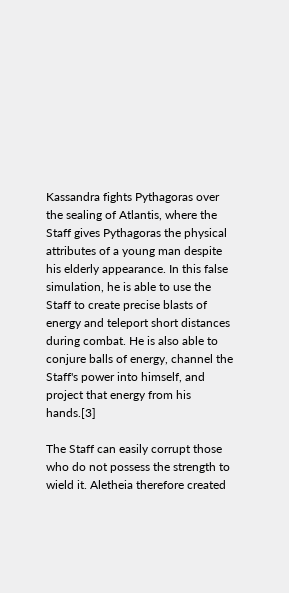Kassandra fights Pythagoras over the sealing of Atlantis, where the Staff gives Pythagoras the physical attributes of a young man despite his elderly appearance. In this false simulation, he is able to use the Staff to create precise blasts of energy and teleport short distances during combat. He is also able to conjure balls of energy, channel the Staff's power into himself, and project that energy from his hands.[3]

The Staff can easily corrupt those who do not possess the strength to wield it. Aletheia therefore created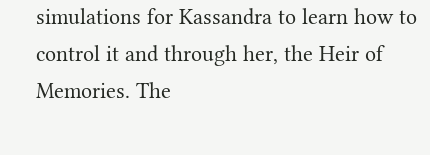simulations for Kassandra to learn how to control it and through her, the Heir of Memories. The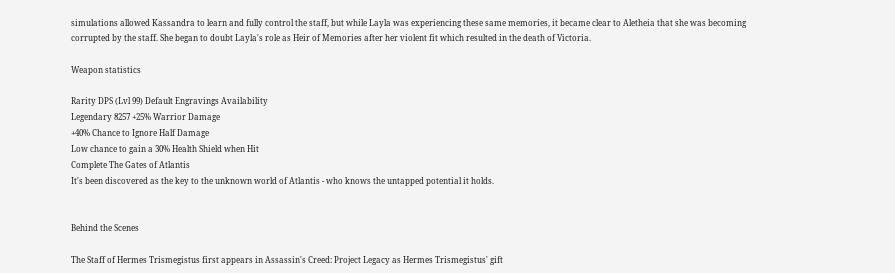simulations allowed Kassandra to learn and fully control the staff, but while Layla was experiencing these same memories, it became clear to Aletheia that she was becoming corrupted by the staff. She began to doubt Layla's role as Heir of Memories after her violent fit which resulted in the death of Victoria.

Weapon statistics

Rarity DPS (Lvl 99) Default Engravings Availability
Legendary 8257 +25% Warrior Damage
+40% Chance to Ignore Half Damage
Low chance to gain a 30% Health Shield when Hit
Complete The Gates of Atlantis
It's been discovered as the key to the unknown world of Atlantis - who knows the untapped potential it holds.


Behind the Scenes

The Staff of Hermes Trismegistus first appears in Assassin's Creed: Project Legacy as Hermes Trismegistus' gift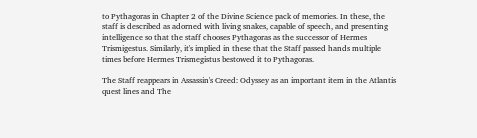to Pythagoras in Chapter 2 of the Divine Science pack of memories. In these, the staff is described as adorned with living snakes, capable of speech, and presenting intelligence so that the staff chooses Pythagoras as the successor of Hermes Trismigestus. Similarly, it's implied in these that the Staff passed hands multiple times before Hermes Trismegistus bestowed it to Pythagoras.

The Staff reappears in Assassin's Creed: Odyssey as an important item in the Atlantis quest lines and The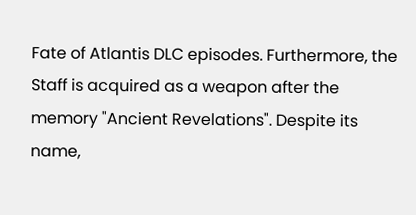Fate of Atlantis DLC episodes. Furthermore, the Staff is acquired as a weapon after the memory "Ancient Revelations". Despite its name,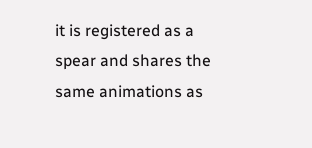it is registered as a spear and shares the same animations as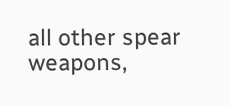all other spear weapons,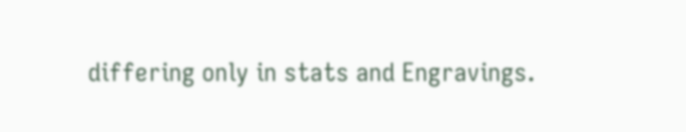differing only in stats and Engravings.